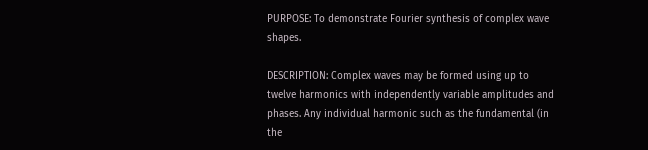PURPOSE: To demonstrate Fourier synthesis of complex wave shapes.

DESCRIPTION: Complex waves may be formed using up to twelve harmonics with independently variable amplitudes and phases. Any individual harmonic such as the fundamental (in the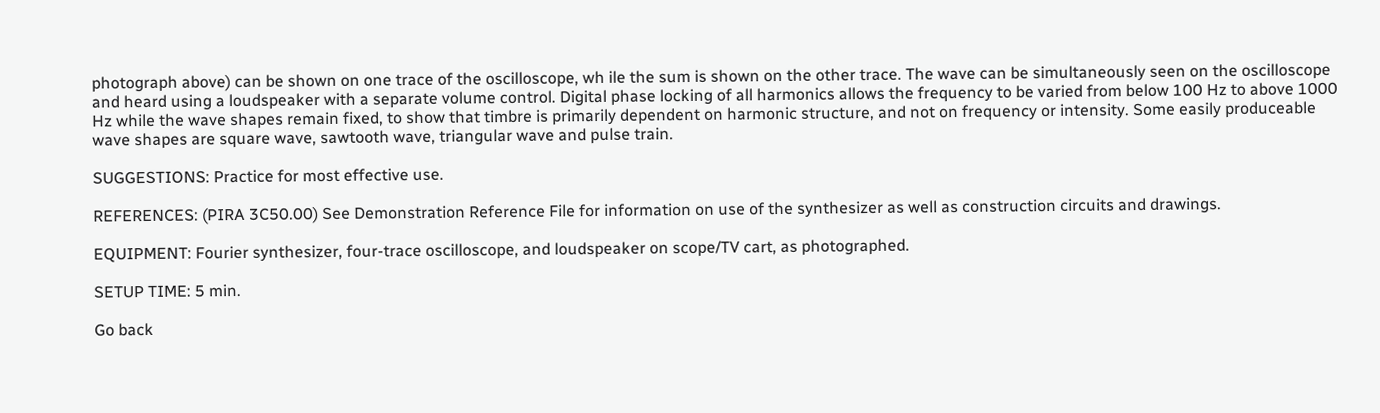photograph above) can be shown on one trace of the oscilloscope, wh ile the sum is shown on the other trace. The wave can be simultaneously seen on the oscilloscope and heard using a loudspeaker with a separate volume control. Digital phase locking of all harmonics allows the frequency to be varied from below 100 Hz to above 1000 Hz while the wave shapes remain fixed, to show that timbre is primarily dependent on harmonic structure, and not on frequency or intensity. Some easily produceable wave shapes are square wave, sawtooth wave, triangular wave and pulse train.

SUGGESTIONS: Practice for most effective use.

REFERENCES: (PIRA 3C50.00) See Demonstration Reference File for information on use of the synthesizer as well as construction circuits and drawings.

EQUIPMENT: Fourier synthesizer, four-trace oscilloscope, and loudspeaker on scope/TV cart, as photographed.

SETUP TIME: 5 min.

Go back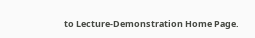to Lecture-Demonstration Home Page.